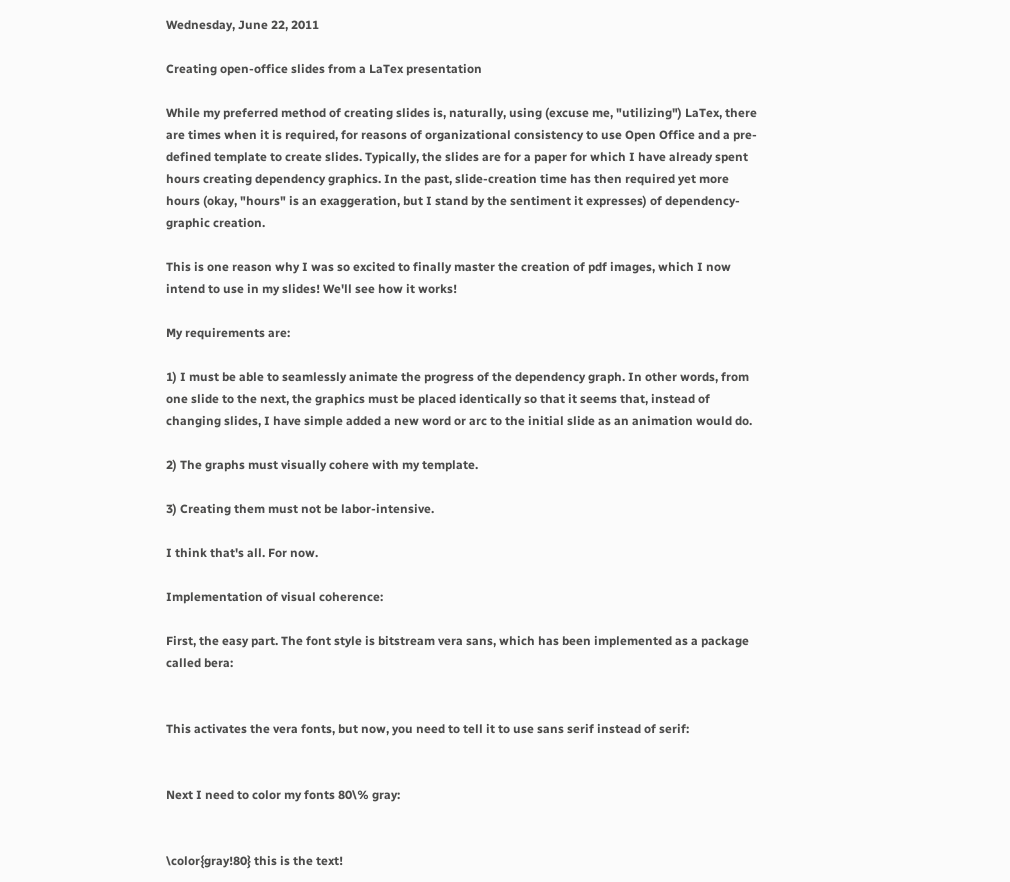Wednesday, June 22, 2011

Creating open-office slides from a LaTex presentation

While my preferred method of creating slides is, naturally, using (excuse me, "utilizing") LaTex, there are times when it is required, for reasons of organizational consistency to use Open Office and a pre-defined template to create slides. Typically, the slides are for a paper for which I have already spent hours creating dependency graphics. In the past, slide-creation time has then required yet more hours (okay, "hours" is an exaggeration, but I stand by the sentiment it expresses) of dependency-graphic creation.

This is one reason why I was so excited to finally master the creation of pdf images, which I now intend to use in my slides! We'll see how it works!

My requirements are:

1) I must be able to seamlessly animate the progress of the dependency graph. In other words, from one slide to the next, the graphics must be placed identically so that it seems that, instead of changing slides, I have simple added a new word or arc to the initial slide as an animation would do.

2) The graphs must visually cohere with my template.

3) Creating them must not be labor-intensive.

I think that's all. For now.

Implementation of visual coherence:

First, the easy part. The font style is bitstream vera sans, which has been implemented as a package called bera:


This activates the vera fonts, but now, you need to tell it to use sans serif instead of serif:


Next I need to color my fonts 80\% gray:


\color{gray!80} this is the text!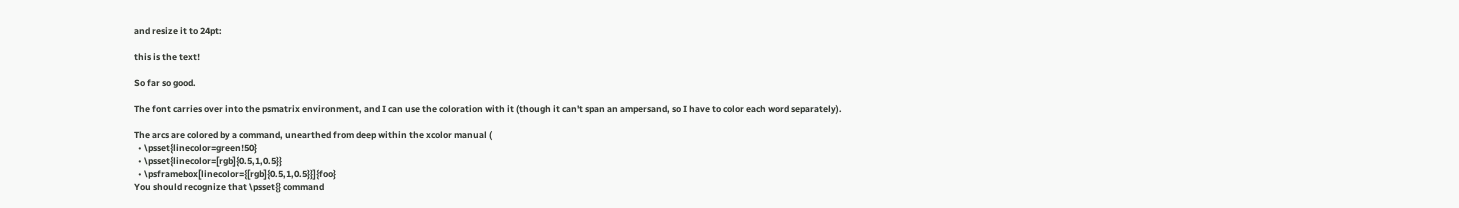and resize it to 24pt:

this is the text!

So far so good.

The font carries over into the psmatrix environment, and I can use the coloration with it (though it can't span an ampersand, so I have to color each word separately).

The arcs are colored by a command, unearthed from deep within the xcolor manual (
  • \psset{linecolor=green!50}
  • \psset{linecolor=[rgb]{0.5,1,0.5}}
  • \psframebox[linecolor={[rgb]{0.5,1,0.5}}]{foo}
You should recognize that \psset{} command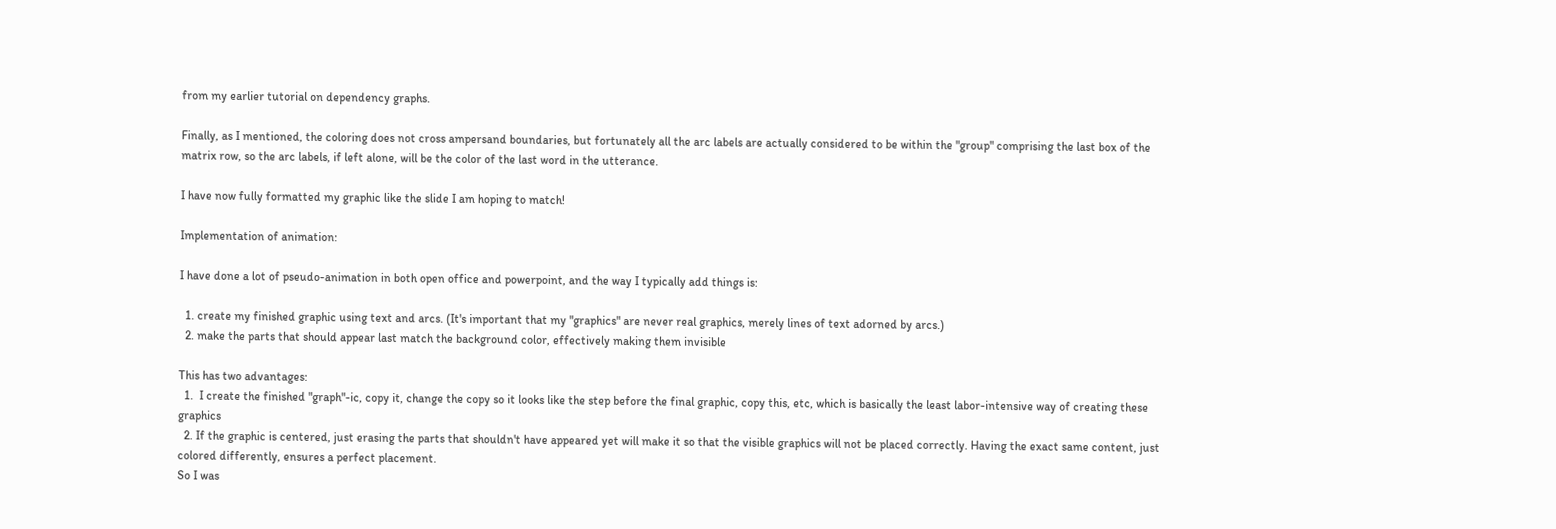from my earlier tutorial on dependency graphs.

Finally, as I mentioned, the coloring does not cross ampersand boundaries, but fortunately all the arc labels are actually considered to be within the "group" comprising the last box of the matrix row, so the arc labels, if left alone, will be the color of the last word in the utterance.

I have now fully formatted my graphic like the slide I am hoping to match!

Implementation of animation:

I have done a lot of pseudo-animation in both open office and powerpoint, and the way I typically add things is:

  1. create my finished graphic using text and arcs. (It's important that my "graphics" are never real graphics, merely lines of text adorned by arcs.)
  2. make the parts that should appear last match the background color, effectively making them invisible

This has two advantages:
  1.  I create the finished "graph"-ic, copy it, change the copy so it looks like the step before the final graphic, copy this, etc, which is basically the least labor-intensive way of creating these graphics
  2. If the graphic is centered, just erasing the parts that shouldn't have appeared yet will make it so that the visible graphics will not be placed correctly. Having the exact same content, just colored differently, ensures a perfect placement.
So I was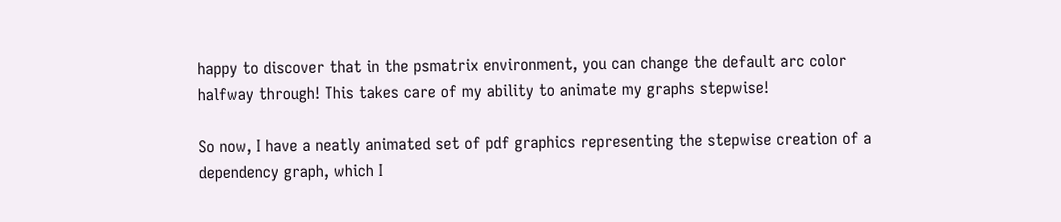happy to discover that in the psmatrix environment, you can change the default arc color halfway through! This takes care of my ability to animate my graphs stepwise!

So now, I have a neatly animated set of pdf graphics representing the stepwise creation of a dependency graph, which I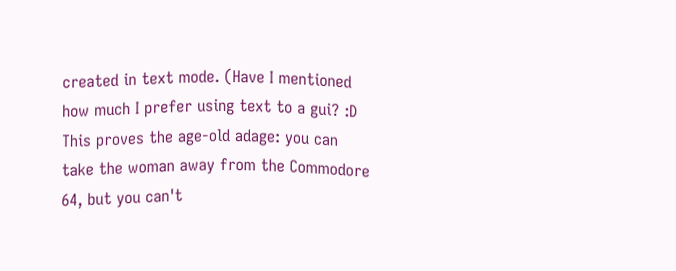created in text mode. (Have I mentioned how much I prefer using text to a gui? :D This proves the age-old adage: you can take the woman away from the Commodore 64, but you can't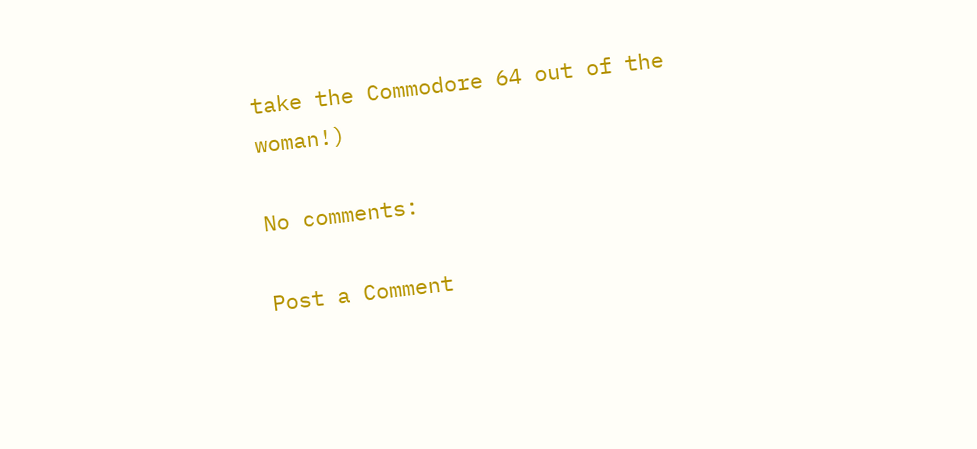take the Commodore 64 out of the woman!)

No comments:

Post a Comment